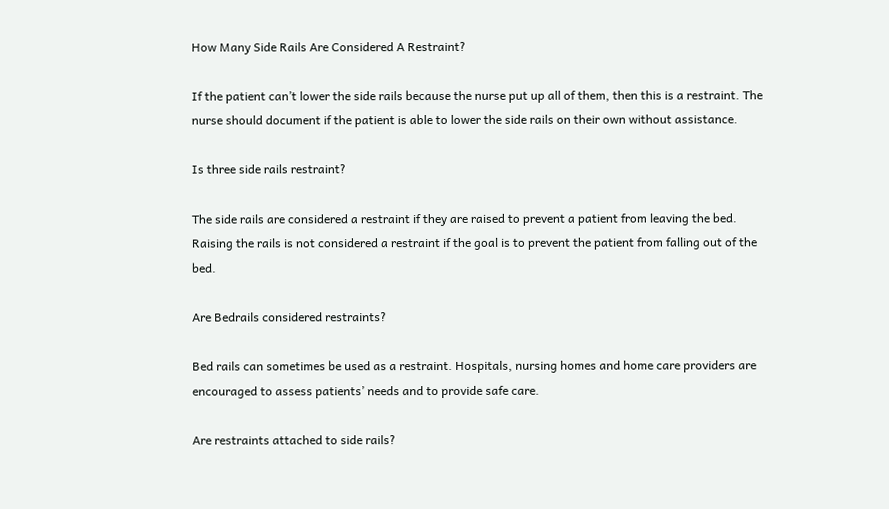How Many Side Rails Are Considered A Restraint?

If the patient can’t lower the side rails because the nurse put up all of them, then this is a restraint. The nurse should document if the patient is able to lower the side rails on their own without assistance.

Is three side rails restraint?

The side rails are considered a restraint if they are raised to prevent a patient from leaving the bed. Raising the rails is not considered a restraint if the goal is to prevent the patient from falling out of the bed.

Are Bedrails considered restraints?

Bed rails can sometimes be used as a restraint. Hospitals, nursing homes and home care providers are encouraged to assess patients’ needs and to provide safe care.

Are restraints attached to side rails?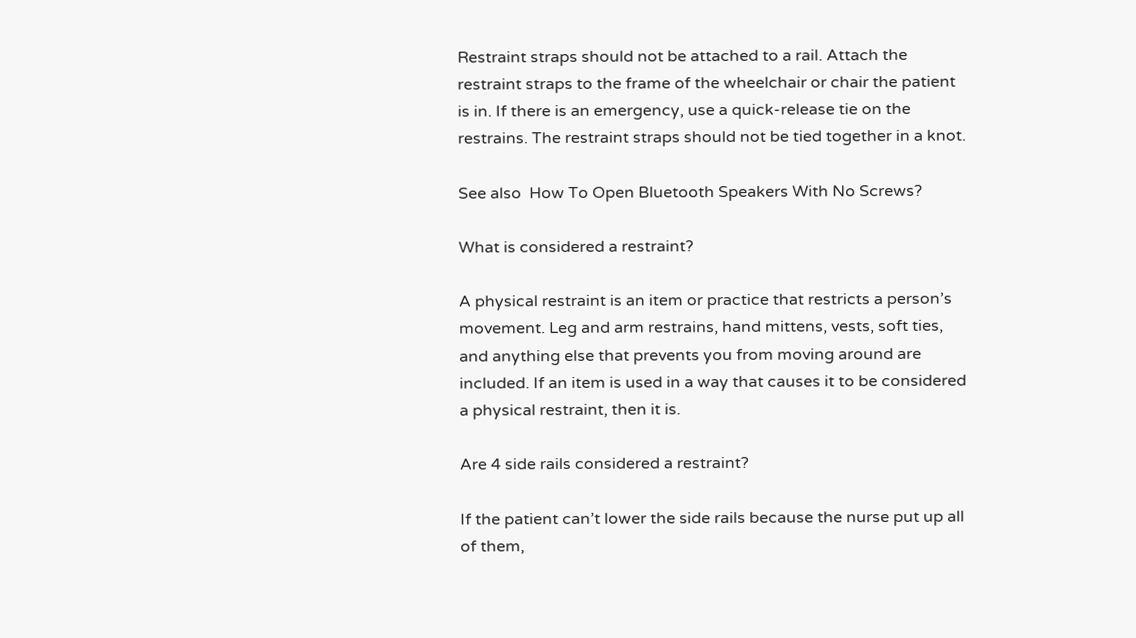Restraint straps should not be attached to a rail. Attach the restraint straps to the frame of the wheelchair or chair the patient is in. If there is an emergency, use a quick-release tie on the restrains. The restraint straps should not be tied together in a knot.

See also  How To Open Bluetooth Speakers With No Screws?

What is considered a restraint?

A physical restraint is an item or practice that restricts a person’s movement. Leg and arm restrains, hand mittens, vests, soft ties, and anything else that prevents you from moving around are included. If an item is used in a way that causes it to be considered a physical restraint, then it is.

Are 4 side rails considered a restraint?

If the patient can’t lower the side rails because the nurse put up all of them,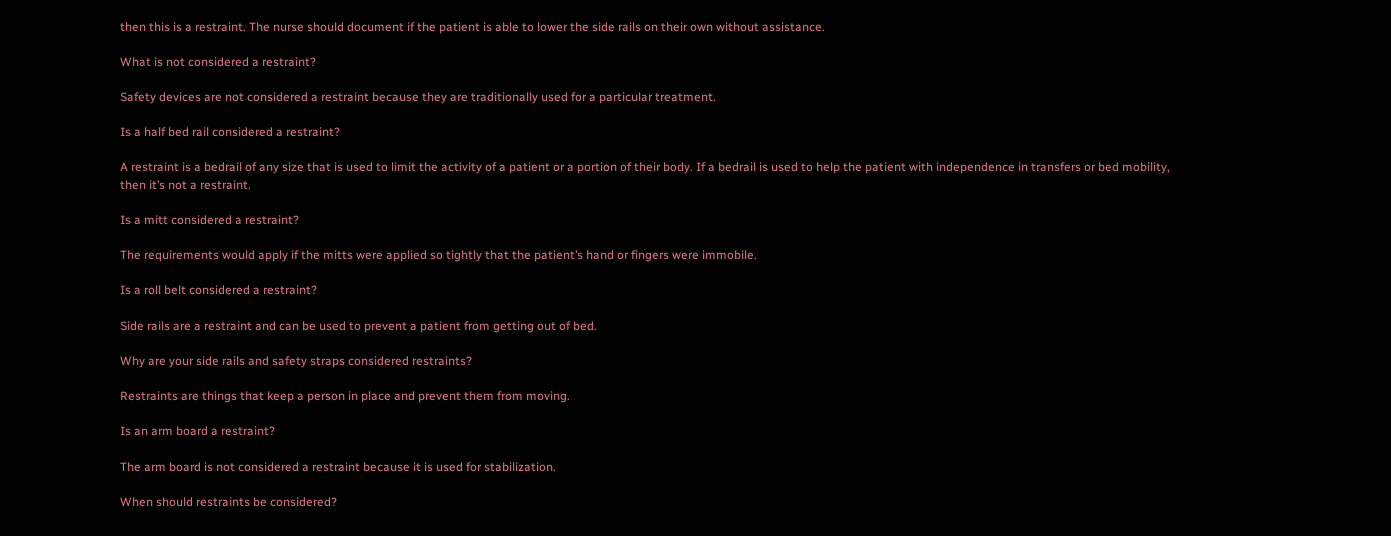then this is a restraint. The nurse should document if the patient is able to lower the side rails on their own without assistance.

What is not considered a restraint?

Safety devices are not considered a restraint because they are traditionally used for a particular treatment.

Is a half bed rail considered a restraint?

A restraint is a bedrail of any size that is used to limit the activity of a patient or a portion of their body. If a bedrail is used to help the patient with independence in transfers or bed mobility, then it’s not a restraint.

Is a mitt considered a restraint?

The requirements would apply if the mitts were applied so tightly that the patient’s hand or fingers were immobile.

Is a roll belt considered a restraint?

Side rails are a restraint and can be used to prevent a patient from getting out of bed.

Why are your side rails and safety straps considered restraints?

Restraints are things that keep a person in place and prevent them from moving.

Is an arm board a restraint?

The arm board is not considered a restraint because it is used for stabilization.

When should restraints be considered?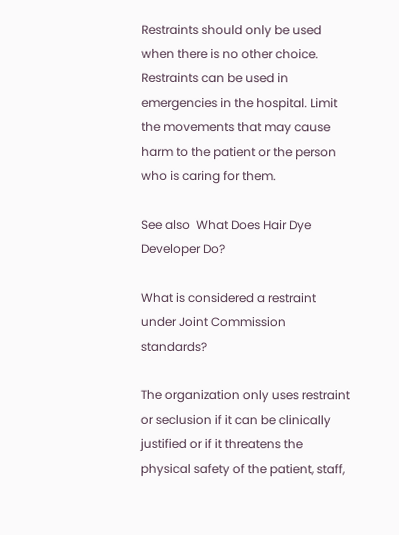Restraints should only be used when there is no other choice. Restraints can be used in emergencies in the hospital. Limit the movements that may cause harm to the patient or the person who is caring for them.

See also  What Does Hair Dye Developer Do?

What is considered a restraint under Joint Commission standards?

The organization only uses restraint or seclusion if it can be clinically justified or if it threatens the physical safety of the patient, staff,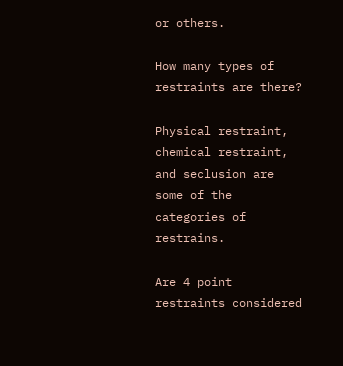or others.

How many types of restraints are there?

Physical restraint, chemical restraint, and seclusion are some of the categories of restrains.

Are 4 point restraints considered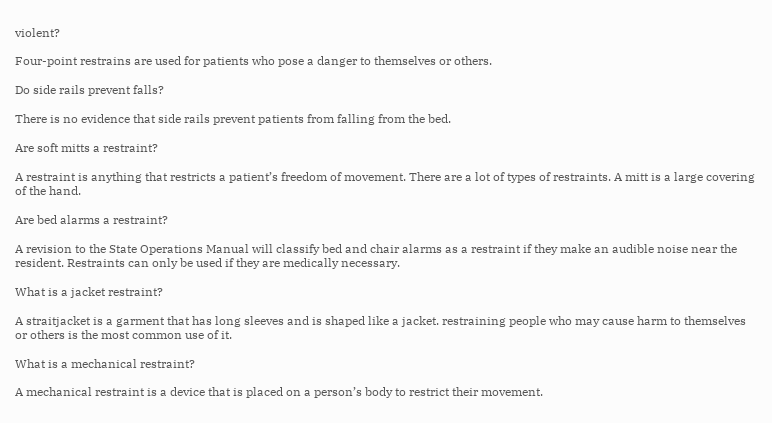violent?

Four-point restrains are used for patients who pose a danger to themselves or others.

Do side rails prevent falls?

There is no evidence that side rails prevent patients from falling from the bed.

Are soft mitts a restraint?

A restraint is anything that restricts a patient’s freedom of movement. There are a lot of types of restraints. A mitt is a large covering of the hand.

Are bed alarms a restraint?

A revision to the State Operations Manual will classify bed and chair alarms as a restraint if they make an audible noise near the resident. Restraints can only be used if they are medically necessary.

What is a jacket restraint?

A straitjacket is a garment that has long sleeves and is shaped like a jacket. restraining people who may cause harm to themselves or others is the most common use of it.

What is a mechanical restraint?

A mechanical restraint is a device that is placed on a person’s body to restrict their movement.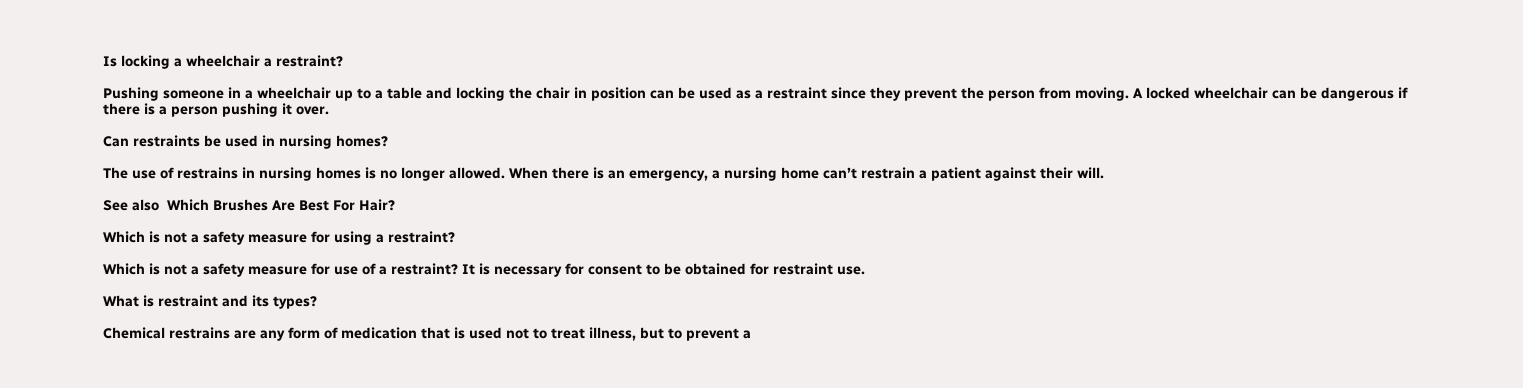Is locking a wheelchair a restraint?

Pushing someone in a wheelchair up to a table and locking the chair in position can be used as a restraint since they prevent the person from moving. A locked wheelchair can be dangerous if there is a person pushing it over.

Can restraints be used in nursing homes?

The use of restrains in nursing homes is no longer allowed. When there is an emergency, a nursing home can’t restrain a patient against their will.

See also  Which Brushes Are Best For Hair?

Which is not a safety measure for using a restraint?

Which is not a safety measure for use of a restraint? It is necessary for consent to be obtained for restraint use.

What is restraint and its types?

Chemical restrains are any form of medication that is used not to treat illness, but to prevent a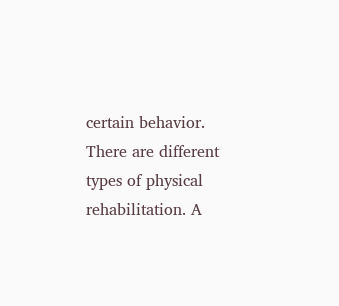certain behavior. There are different types of physical rehabilitation. A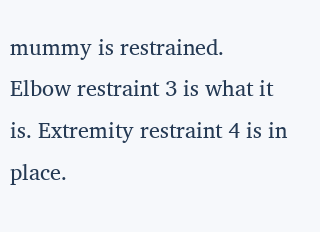mummy is restrained. Elbow restraint 3 is what it is. Extremity restraint 4 is in place.